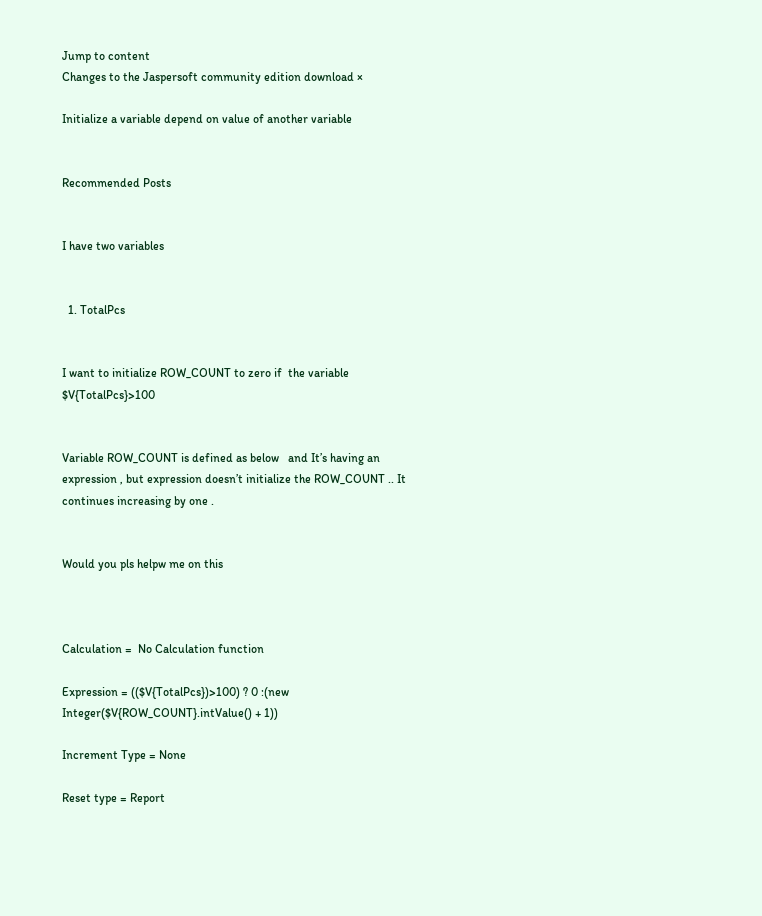Jump to content
Changes to the Jaspersoft community edition download ×

Initialize a variable depend on value of another variable


Recommended Posts


I have two variables


  1. TotalPcs


I want to initialize ROW_COUNT to zero if  the variable $V{TotalPcs}>100


Variable ROW_COUNT is defined as below   and It’s having an expression , but expression doesn’t initialize the ROW_COUNT .. It continues increasing by one .


Would you pls helpw me on this



Calculation =  No Calculation function

Expression = (($V{TotalPcs})>100) ? 0 :(new Integer($V{ROW_COUNT}.intValue() + 1))

Increment Type = None

Reset type = Report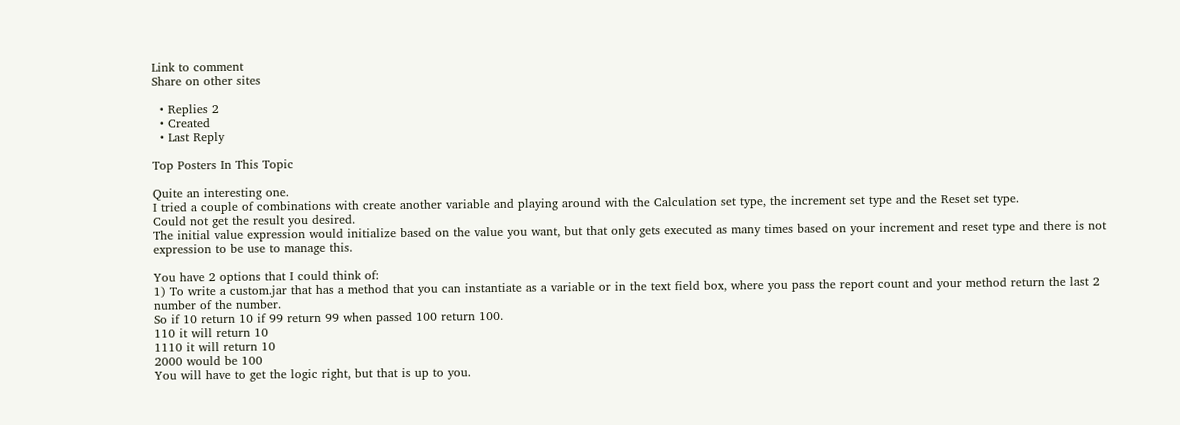Link to comment
Share on other sites

  • Replies 2
  • Created
  • Last Reply

Top Posters In This Topic

Quite an interesting one.
I tried a couple of combinations with create another variable and playing around with the Calculation set type, the increment set type and the Reset set type.
Could not get the result you desired.
The initial value expression would initialize based on the value you want, but that only gets executed as many times based on your increment and reset type and there is not expression to be use to manage this.

You have 2 options that I could think of:
1) To write a custom.jar that has a method that you can instantiate as a variable or in the text field box, where you pass the report count and your method return the last 2 number of the number.
So if 10 return 10 if 99 return 99 when passed 100 return 100.
110 it will return 10
1110 it will return 10
2000 would be 100
You will have to get the logic right, but that is up to you.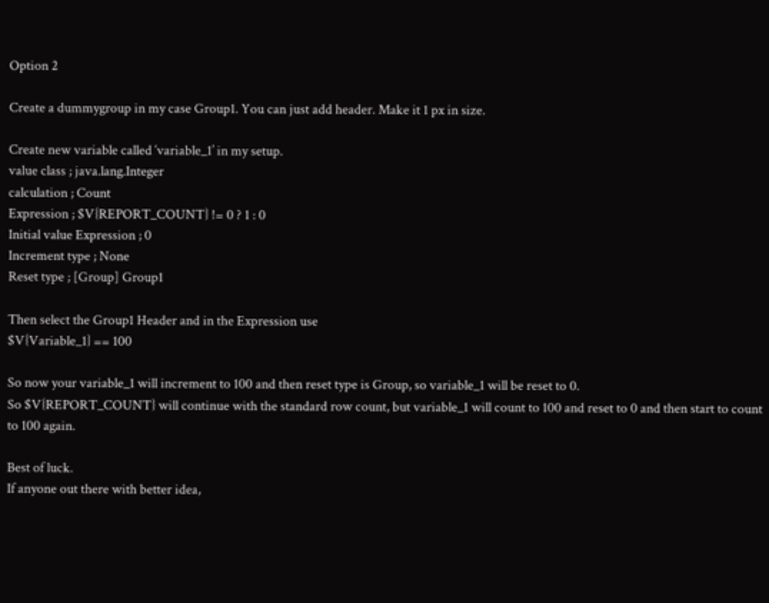Option 2

Create a dummygroup in my case Group1. You can just add header. Make it 1 px in size.

Create new variable called ‘variable_1’ in my setup.
value class ; java.lang.Integer
calculation ; Count
Expression ; $V{REPORT_COUNT} != 0 ? 1 : 0
Initial value Expression ; 0
Increment type ; None
Reset type ; [Group] Group1

Then select the Group1 Header and in the Expression use
$V{Variable_1} == 100

So now your variable_1 will increment to 100 and then reset type is Group, so variable_1 will be reset to 0.
So $V{REPORT_COUNT} will continue with the standard row count, but variable_1 will count to 100 and reset to 0 and then start to count to 100 again.

Best of luck.
If anyone out there with better idea,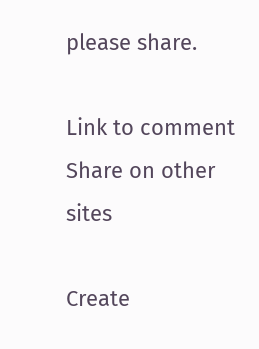please share.

Link to comment
Share on other sites

Create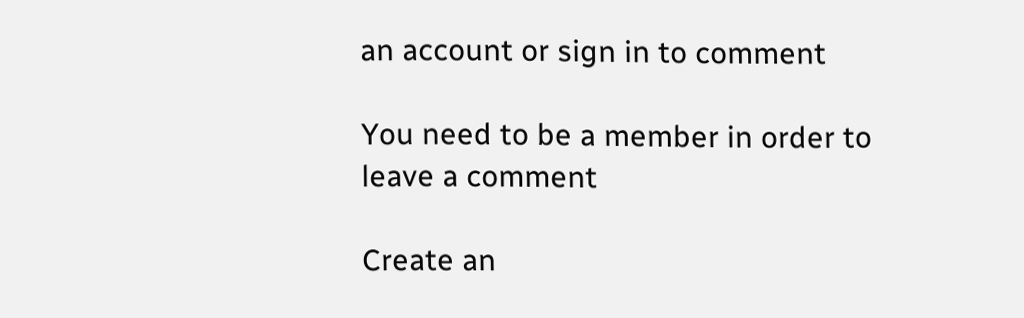an account or sign in to comment

You need to be a member in order to leave a comment

Create an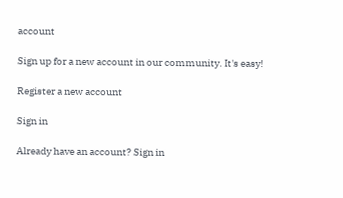account

Sign up for a new account in our community. It's easy!

Register a new account

Sign in

Already have an account? Sign in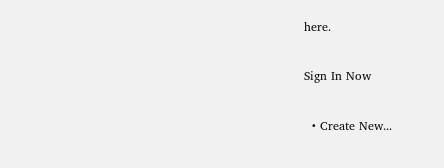here.

Sign In Now

  • Create New...